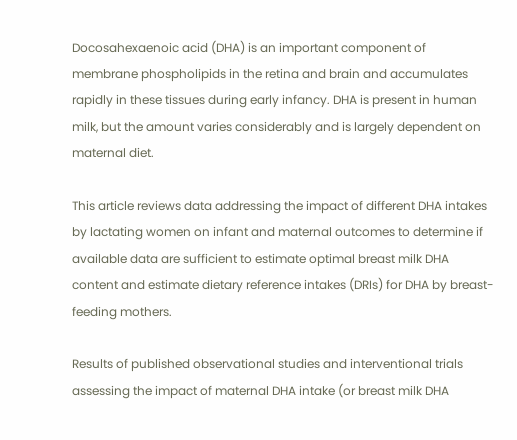Docosahexaenoic acid (DHA) is an important component of membrane phospholipids in the retina and brain and accumulates rapidly in these tissues during early infancy. DHA is present in human milk, but the amount varies considerably and is largely dependent on maternal diet.

This article reviews data addressing the impact of different DHA intakes by lactating women on infant and maternal outcomes to determine if available data are sufficient to estimate optimal breast milk DHA content and estimate dietary reference intakes (DRIs) for DHA by breast-feeding mothers.

Results of published observational studies and interventional trials assessing the impact of maternal DHA intake (or breast milk DHA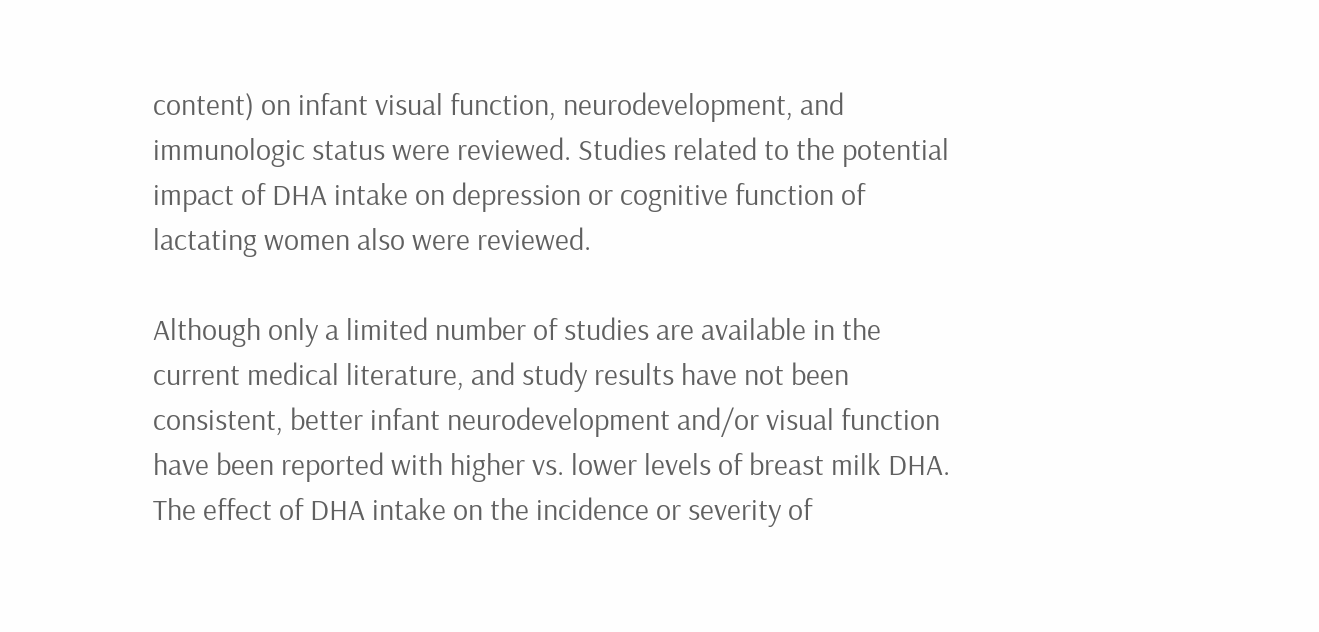content) on infant visual function, neurodevelopment, and immunologic status were reviewed. Studies related to the potential impact of DHA intake on depression or cognitive function of lactating women also were reviewed.

Although only a limited number of studies are available in the current medical literature, and study results have not been consistent, better infant neurodevelopment and/or visual function have been reported with higher vs. lower levels of breast milk DHA. The effect of DHA intake on the incidence or severity of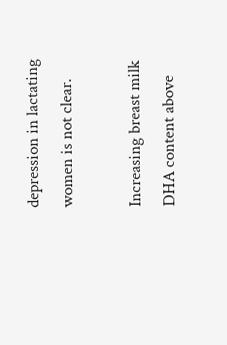depression in lactating women is not clear.

Increasing breast milk DHA content above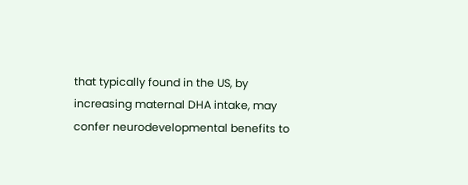that typically found in the US, by increasing maternal DHA intake, may confer neurodevelopmental benefits to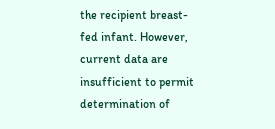the recipient breast-fed infant. However, current data are insufficient to permit determination of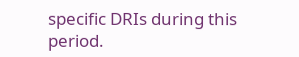specific DRIs during this period.